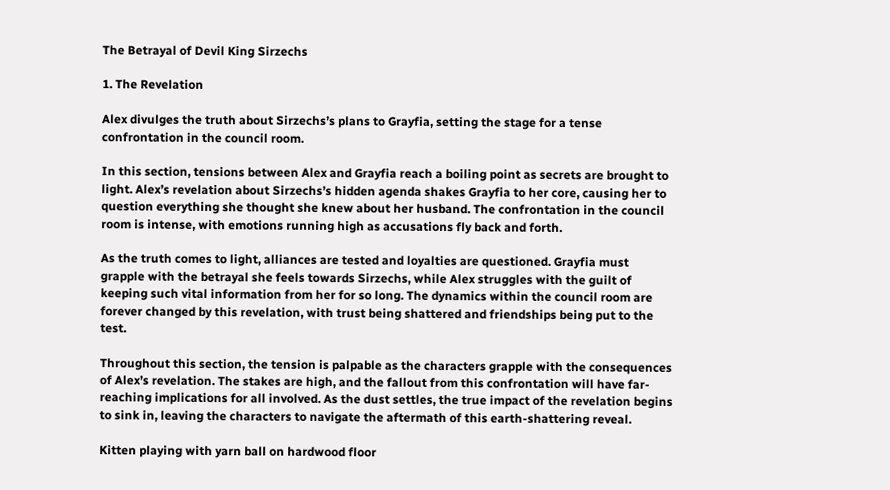The Betrayal of Devil King Sirzechs

1. The Revelation

Alex divulges the truth about Sirzechs’s plans to Grayfia, setting the stage for a tense confrontation in the council room.

In this section, tensions between Alex and Grayfia reach a boiling point as secrets are brought to light. Alex’s revelation about Sirzechs’s hidden agenda shakes Grayfia to her core, causing her to question everything she thought she knew about her husband. The confrontation in the council room is intense, with emotions running high as accusations fly back and forth.

As the truth comes to light, alliances are tested and loyalties are questioned. Grayfia must grapple with the betrayal she feels towards Sirzechs, while Alex struggles with the guilt of keeping such vital information from her for so long. The dynamics within the council room are forever changed by this revelation, with trust being shattered and friendships being put to the test.

Throughout this section, the tension is palpable as the characters grapple with the consequences of Alex’s revelation. The stakes are high, and the fallout from this confrontation will have far-reaching implications for all involved. As the dust settles, the true impact of the revelation begins to sink in, leaving the characters to navigate the aftermath of this earth-shattering reveal.

Kitten playing with yarn ball on hardwood floor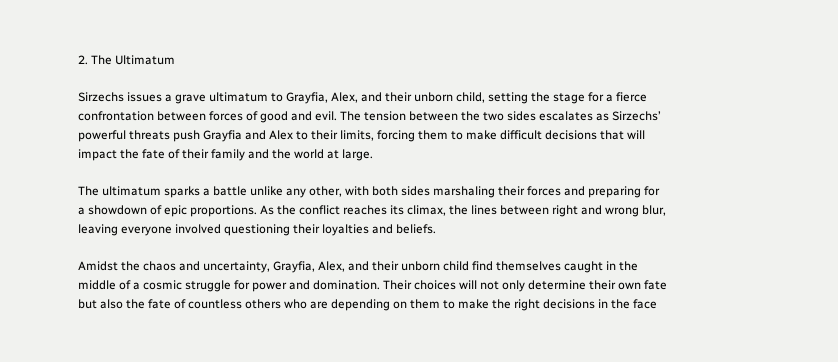2. The Ultimatum

Sirzechs issues a grave ultimatum to Grayfia, Alex, and their unborn child, setting the stage for a fierce confrontation between forces of good and evil. The tension between the two sides escalates as Sirzechs’ powerful threats push Grayfia and Alex to their limits, forcing them to make difficult decisions that will impact the fate of their family and the world at large.

The ultimatum sparks a battle unlike any other, with both sides marshaling their forces and preparing for a showdown of epic proportions. As the conflict reaches its climax, the lines between right and wrong blur, leaving everyone involved questioning their loyalties and beliefs.

Amidst the chaos and uncertainty, Grayfia, Alex, and their unborn child find themselves caught in the middle of a cosmic struggle for power and domination. Their choices will not only determine their own fate but also the fate of countless others who are depending on them to make the right decisions in the face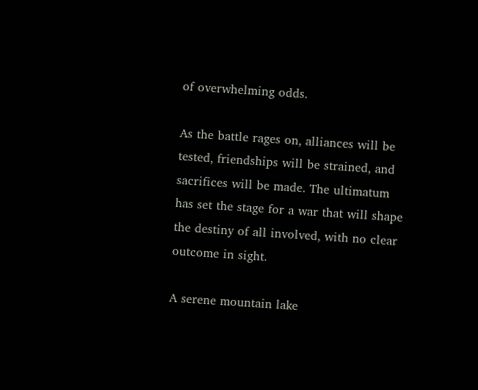of overwhelming odds.

As the battle rages on, alliances will be tested, friendships will be strained, and sacrifices will be made. The ultimatum has set the stage for a war that will shape the destiny of all involved, with no clear outcome in sight.

A serene mountain lake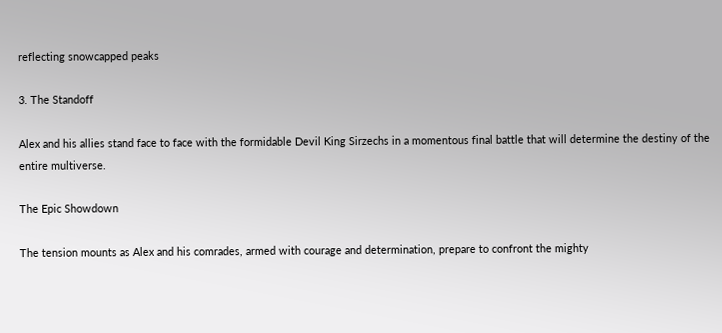reflecting snowcapped peaks

3. The Standoff

Alex and his allies stand face to face with the formidable Devil King Sirzechs in a momentous final battle that will determine the destiny of the entire multiverse.

The Epic Showdown

The tension mounts as Alex and his comrades, armed with courage and determination, prepare to confront the mighty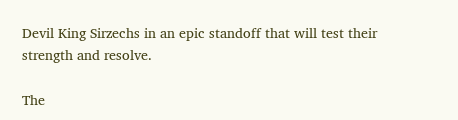Devil King Sirzechs in an epic standoff that will test their strength and resolve.

The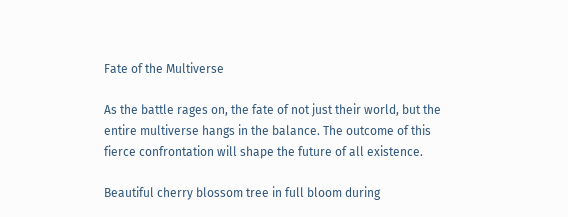Fate of the Multiverse

As the battle rages on, the fate of not just their world, but the entire multiverse hangs in the balance. The outcome of this fierce confrontation will shape the future of all existence.

Beautiful cherry blossom tree in full bloom during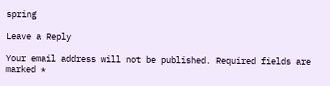spring

Leave a Reply

Your email address will not be published. Required fields are marked *